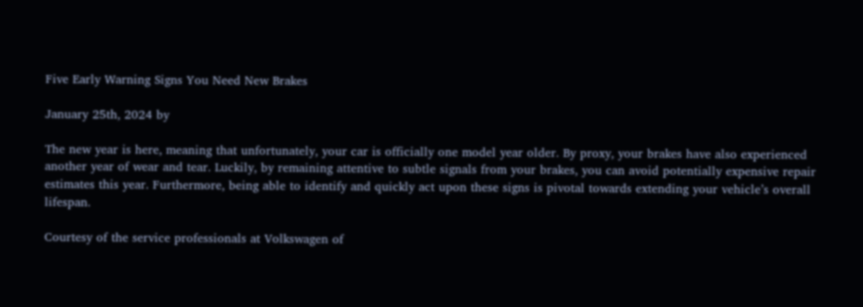Five Early Warning Signs You Need New Brakes

January 25th, 2024 by

The new year is here, meaning that unfortunately, your car is officially one model year older. By proxy, your brakes have also experienced another year of wear and tear. Luckily, by remaining attentive to subtle signals from your brakes, you can avoid potentially expensive repair estimates this year. Furthermore, being able to identify and quickly act upon these signs is pivotal towards extending your vehicle’s overall lifespan.

Courtesy of the service professionals at Volkswagen of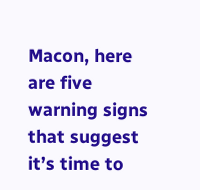Macon, here are five warning signs that suggest it’s time to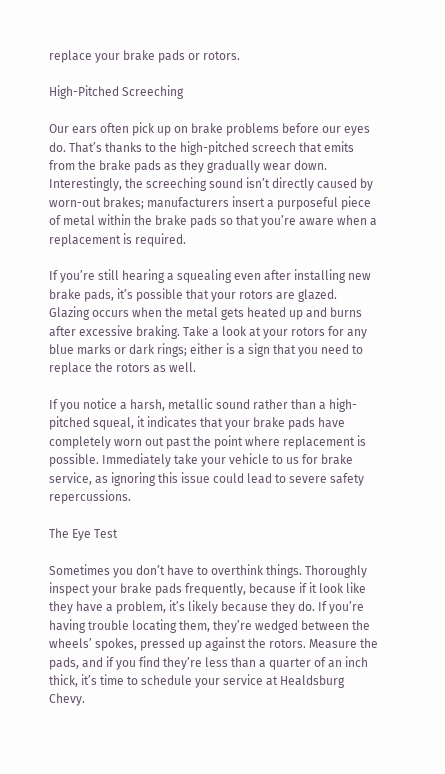replace your brake pads or rotors.

High-Pitched Screeching

Our ears often pick up on brake problems before our eyes do. That’s thanks to the high-pitched screech that emits from the brake pads as they gradually wear down. Interestingly, the screeching sound isn’t directly caused by worn-out brakes; manufacturers insert a purposeful piece of metal within the brake pads so that you’re aware when a replacement is required.

If you’re still hearing a squealing even after installing new brake pads, it’s possible that your rotors are glazed. Glazing occurs when the metal gets heated up and burns after excessive braking. Take a look at your rotors for any blue marks or dark rings; either is a sign that you need to replace the rotors as well.

If you notice a harsh, metallic sound rather than a high-pitched squeal, it indicates that your brake pads have completely worn out past the point where replacement is possible. Immediately take your vehicle to us for brake service, as ignoring this issue could lead to severe safety repercussions.

The Eye Test

Sometimes you don’t have to overthink things. Thoroughly inspect your brake pads frequently, because if it look like they have a problem, it’s likely because they do. If you’re having trouble locating them, they’re wedged between the wheels’ spokes, pressed up against the rotors. Measure the pads, and if you find they’re less than a quarter of an inch thick, it’s time to schedule your service at Healdsburg Chevy.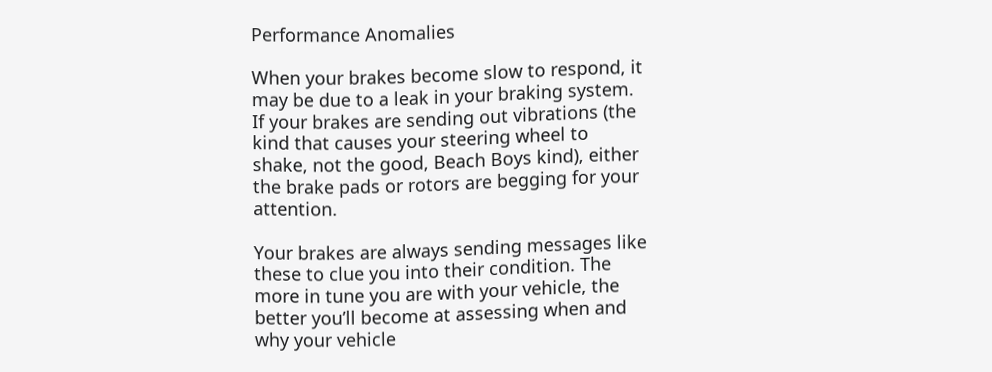Performance Anomalies

When your brakes become slow to respond, it may be due to a leak in your braking system. If your brakes are sending out vibrations (the kind that causes your steering wheel to shake, not the good, Beach Boys kind), either the brake pads or rotors are begging for your attention.

Your brakes are always sending messages like these to clue you into their condition. The more in tune you are with your vehicle, the better you’ll become at assessing when and why your vehicle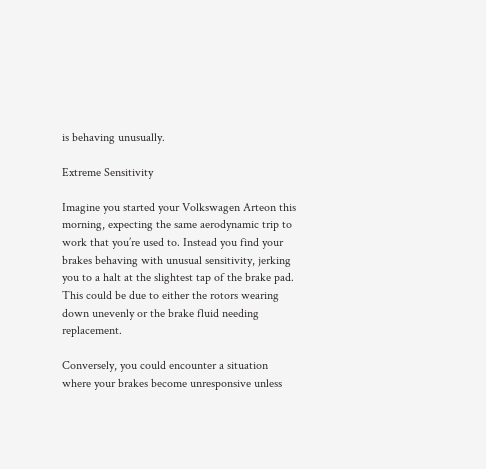is behaving unusually.

Extreme Sensitivity

Imagine you started your Volkswagen Arteon this morning, expecting the same aerodynamic trip to work that you’re used to. Instead you find your brakes behaving with unusual sensitivity, jerking you to a halt at the slightest tap of the brake pad. This could be due to either the rotors wearing down unevenly or the brake fluid needing replacement.

Conversely, you could encounter a situation where your brakes become unresponsive unless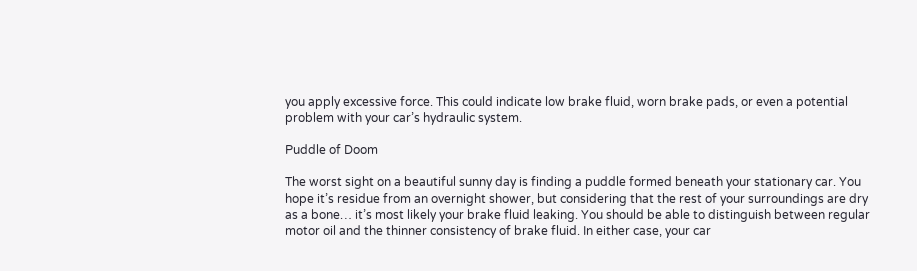you apply excessive force. This could indicate low brake fluid, worn brake pads, or even a potential problem with your car’s hydraulic system.

Puddle of Doom

The worst sight on a beautiful sunny day is finding a puddle formed beneath your stationary car. You hope it’s residue from an overnight shower, but considering that the rest of your surroundings are dry as a bone… it’s most likely your brake fluid leaking. You should be able to distinguish between regular motor oil and the thinner consistency of brake fluid. In either case, your car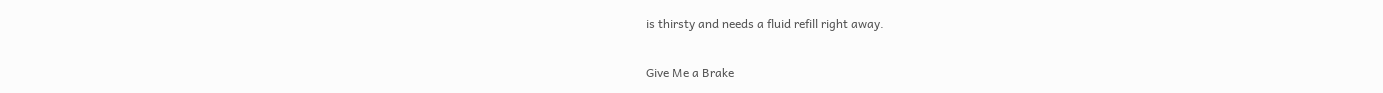is thirsty and needs a fluid refill right away.

Give Me a Brake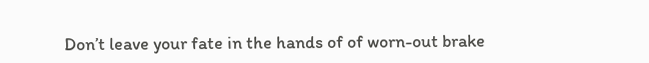Don’t leave your fate in the hands of of worn-out brake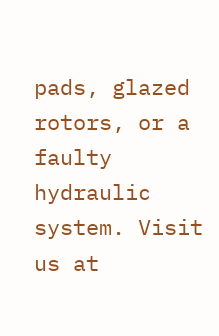pads, glazed rotors, or a faulty hydraulic system. Visit us at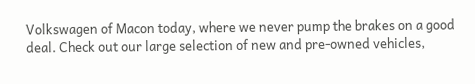Volkswagen of Macon today, where we never pump the brakes on a good deal. Check out our large selection of new and pre-owned vehicles,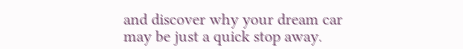and discover why your dream car may be just a quick stop away.